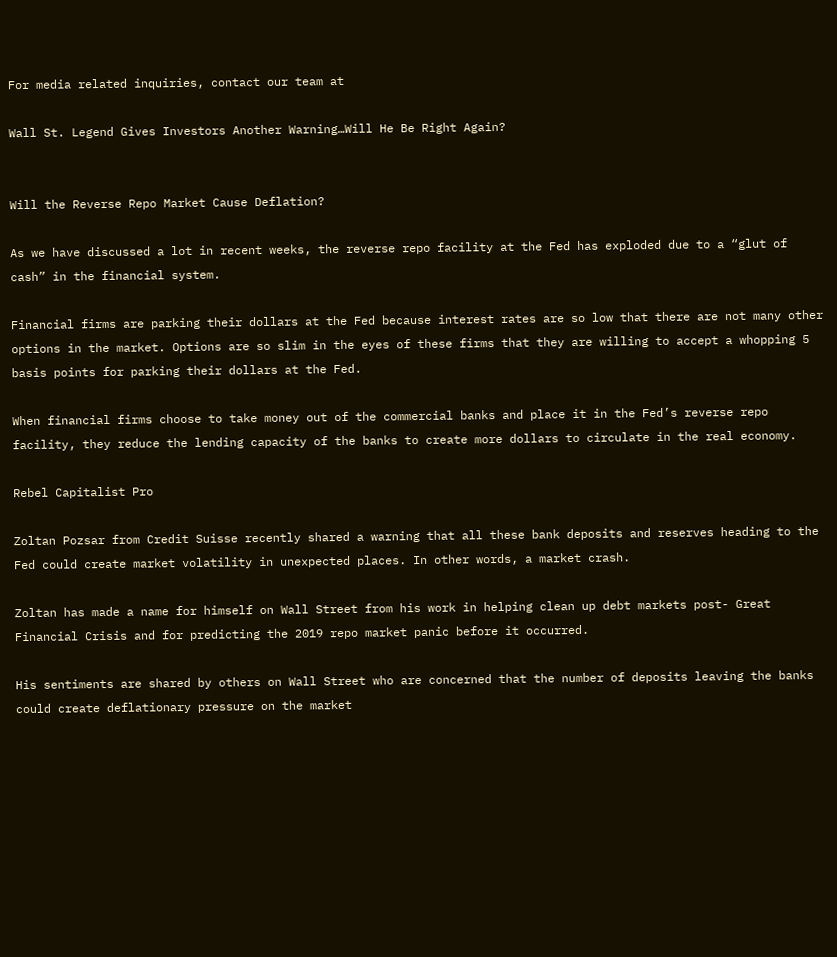For media related inquiries, contact our team at

Wall St. Legend Gives Investors Another Warning…Will He Be Right Again?


Will the Reverse Repo Market Cause Deflation?

As we have discussed a lot in recent weeks, the reverse repo facility at the Fed has exploded due to a “glut of cash” in the financial system.

Financial firms are parking their dollars at the Fed because interest rates are so low that there are not many other options in the market. Options are so slim in the eyes of these firms that they are willing to accept a whopping 5 basis points for parking their dollars at the Fed.

When financial firms choose to take money out of the commercial banks and place it in the Fed’s reverse repo facility, they reduce the lending capacity of the banks to create more dollars to circulate in the real economy.

Rebel Capitalist Pro

Zoltan Pozsar from Credit Suisse recently shared a warning that all these bank deposits and reserves heading to the Fed could create market volatility in unexpected places. In other words, a market crash.

Zoltan has made a name for himself on Wall Street from his work in helping clean up debt markets post- Great Financial Crisis and for predicting the 2019 repo market panic before it occurred.

His sentiments are shared by others on Wall Street who are concerned that the number of deposits leaving the banks could create deflationary pressure on the market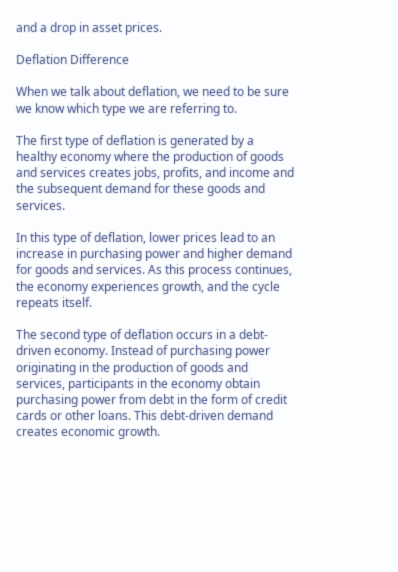and a drop in asset prices.

Deflation Difference

When we talk about deflation, we need to be sure we know which type we are referring to.

The first type of deflation is generated by a healthy economy where the production of goods and services creates jobs, profits, and income and the subsequent demand for these goods and services.

In this type of deflation, lower prices lead to an increase in purchasing power and higher demand for goods and services. As this process continues, the economy experiences growth, and the cycle repeats itself.

The second type of deflation occurs in a debt-driven economy. Instead of purchasing power originating in the production of goods and services, participants in the economy obtain purchasing power from debt in the form of credit cards or other loans. This debt-driven demand creates economic growth.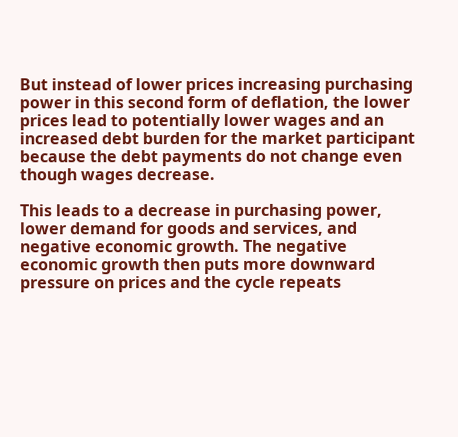But instead of lower prices increasing purchasing power in this second form of deflation, the lower prices lead to potentially lower wages and an increased debt burden for the market participant because the debt payments do not change even though wages decrease.

This leads to a decrease in purchasing power, lower demand for goods and services, and negative economic growth. The negative economic growth then puts more downward pressure on prices and the cycle repeats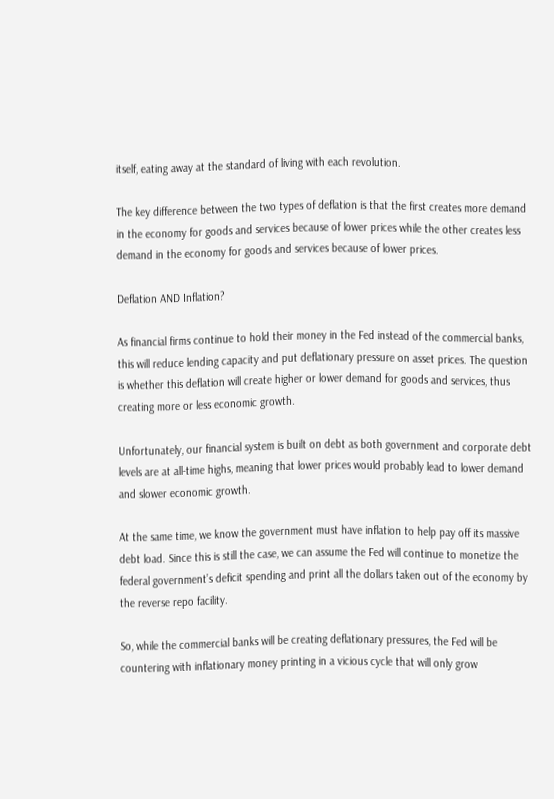itself, eating away at the standard of living with each revolution.

The key difference between the two types of deflation is that the first creates more demand in the economy for goods and services because of lower prices while the other creates less demand in the economy for goods and services because of lower prices.

Deflation AND Inflation?

As financial firms continue to hold their money in the Fed instead of the commercial banks, this will reduce lending capacity and put deflationary pressure on asset prices. The question is whether this deflation will create higher or lower demand for goods and services, thus creating more or less economic growth.

Unfortunately, our financial system is built on debt as both government and corporate debt levels are at all-time highs, meaning that lower prices would probably lead to lower demand and slower economic growth.

At the same time, we know the government must have inflation to help pay off its massive debt load. Since this is still the case, we can assume the Fed will continue to monetize the federal government’s deficit spending and print all the dollars taken out of the economy by the reverse repo facility.

So, while the commercial banks will be creating deflationary pressures, the Fed will be countering with inflationary money printing in a vicious cycle that will only grow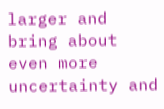larger and bring about even more uncertainty and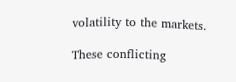volatility to the markets.

These conflicting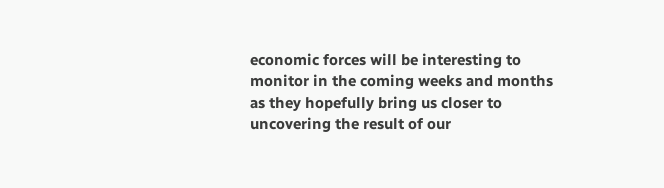economic forces will be interesting to monitor in the coming weeks and months as they hopefully bring us closer to uncovering the result of our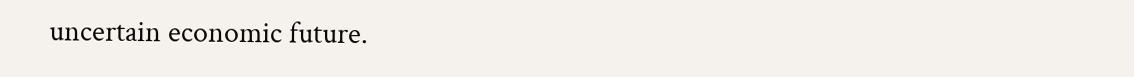uncertain economic future.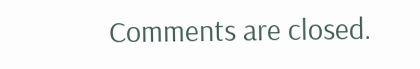Comments are closed.